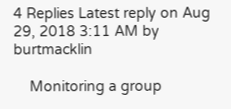4 Replies Latest reply on Aug 29, 2018 3:11 AM by burtmacklin

    Monitoring a group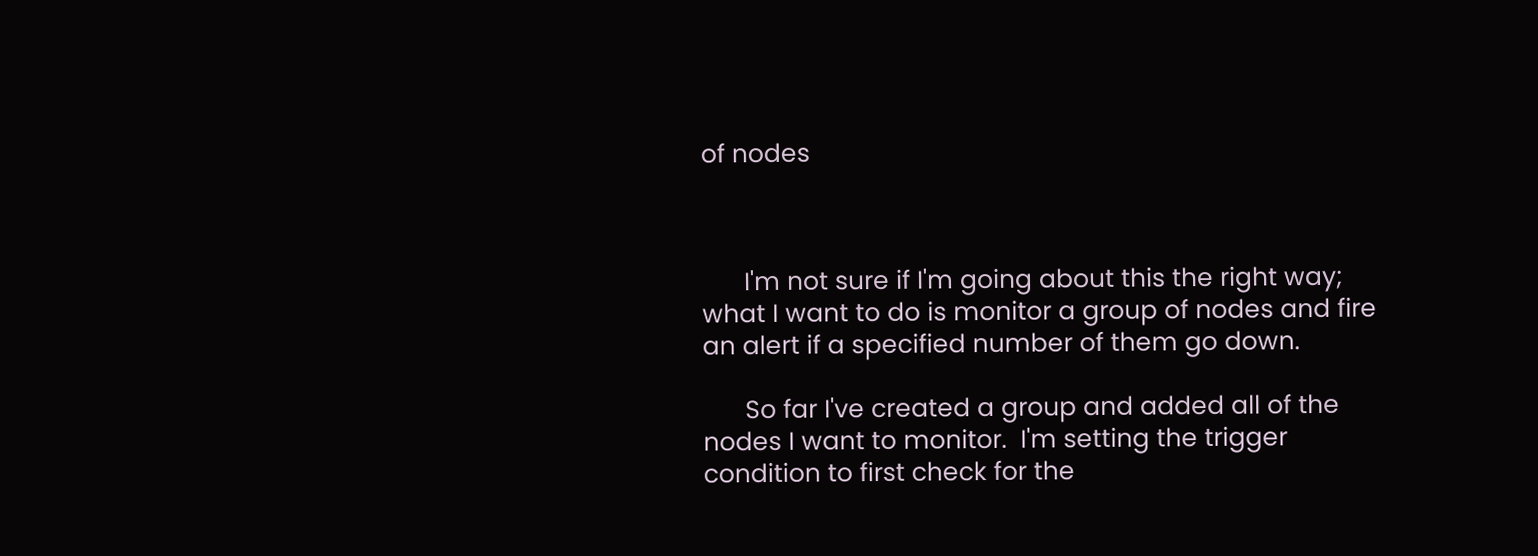of nodes



      I'm not sure if I'm going about this the right way; what I want to do is monitor a group of nodes and fire an alert if a specified number of them go down.

      So far I've created a group and added all of the nodes I want to monitor.  I'm setting the trigger condition to first check for the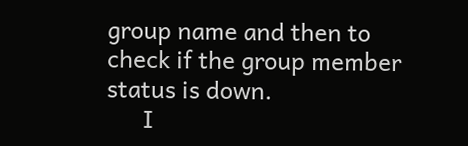group name and then to check if the group member status is down.
      I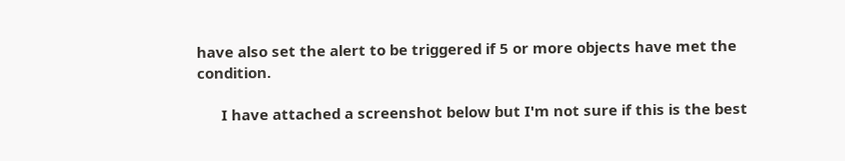have also set the alert to be triggered if 5 or more objects have met the condition.

      I have attached a screenshot below but I'm not sure if this is the best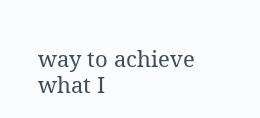way to achieve what I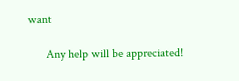want

      Any help will be appreciated!